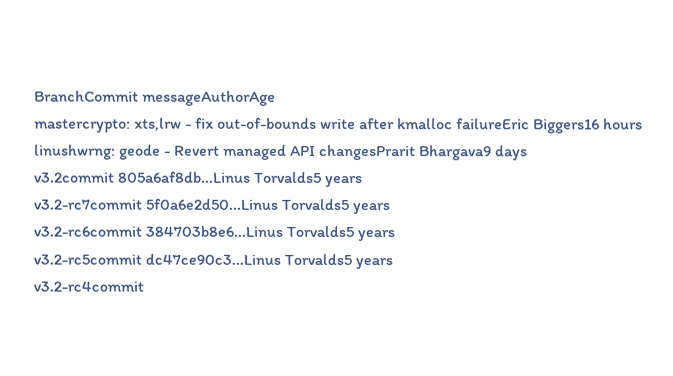BranchCommit messageAuthorAge
mastercrypto: xts,lrw - fix out-of-bounds write after kmalloc failureEric Biggers16 hours
linushwrng: geode - Revert managed API changesPrarit Bhargava9 days
v3.2commit 805a6af8db...Linus Torvalds5 years
v3.2-rc7commit 5f0a6e2d50...Linus Torvalds5 years
v3.2-rc6commit 384703b8e6...Linus Torvalds5 years
v3.2-rc5commit dc47ce90c3...Linus Torvalds5 years
v3.2-rc4commit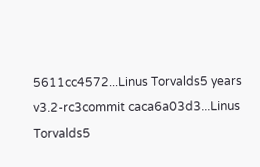5611cc4572...Linus Torvalds5 years
v3.2-rc3commit caca6a03d3...Linus Torvalds5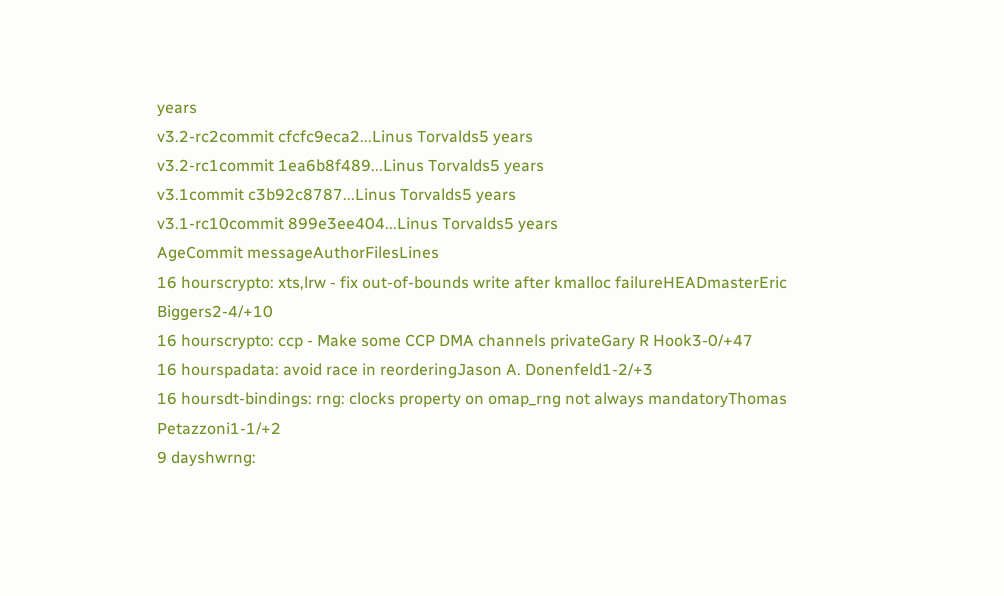years
v3.2-rc2commit cfcfc9eca2...Linus Torvalds5 years
v3.2-rc1commit 1ea6b8f489...Linus Torvalds5 years
v3.1commit c3b92c8787...Linus Torvalds5 years
v3.1-rc10commit 899e3ee404...Linus Torvalds5 years
AgeCommit messageAuthorFilesLines
16 hourscrypto: xts,lrw - fix out-of-bounds write after kmalloc failureHEADmasterEric Biggers2-4/+10
16 hourscrypto: ccp - Make some CCP DMA channels privateGary R Hook3-0/+47
16 hourspadata: avoid race in reorderingJason A. Donenfeld1-2/+3
16 hoursdt-bindings: rng: clocks property on omap_rng not always mandatoryThomas Petazzoni1-1/+2
9 dayshwrng: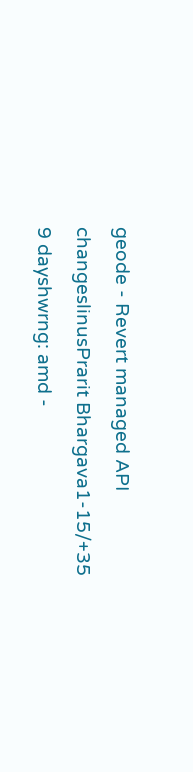geode - Revert managed API changeslinusPrarit Bhargava1-15/+35
9 dayshwrng: amd -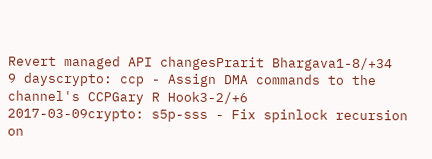Revert managed API changesPrarit Bhargava1-8/+34
9 dayscrypto: ccp - Assign DMA commands to the channel's CCPGary R Hook3-2/+6
2017-03-09crypto: s5p-sss - Fix spinlock recursion on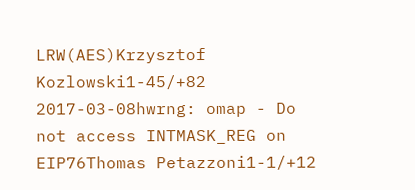LRW(AES)Krzysztof Kozlowski1-45/+82
2017-03-08hwrng: omap - Do not access INTMASK_REG on EIP76Thomas Petazzoni1-1/+12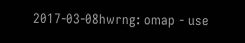2017-03-08hwrng: omap - use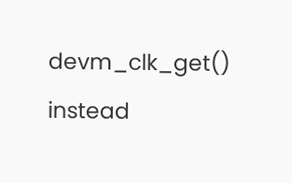devm_clk_get() instead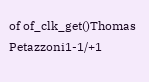of of_clk_get()Thomas Petazzoni1-1/+1